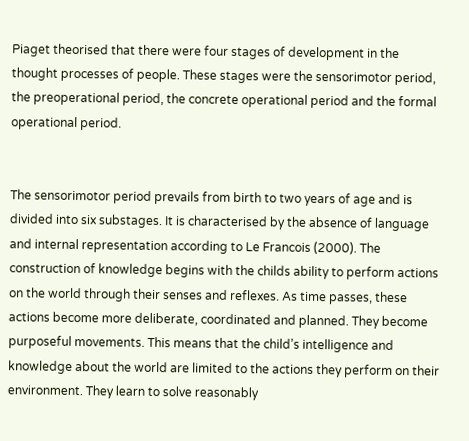Piaget theorised that there were four stages of development in the thought processes of people. These stages were the sensorimotor period, the preoperational period, the concrete operational period and the formal operational period.


The sensorimotor period prevails from birth to two years of age and is divided into six substages. It is characterised by the absence of language and internal representation according to Le Francois (2000). The construction of knowledge begins with the childs ability to perform actions on the world through their senses and reflexes. As time passes, these actions become more deliberate, coordinated and planned. They become purposeful movements. This means that the child’s intelligence and knowledge about the world are limited to the actions they perform on their environment. They learn to solve reasonably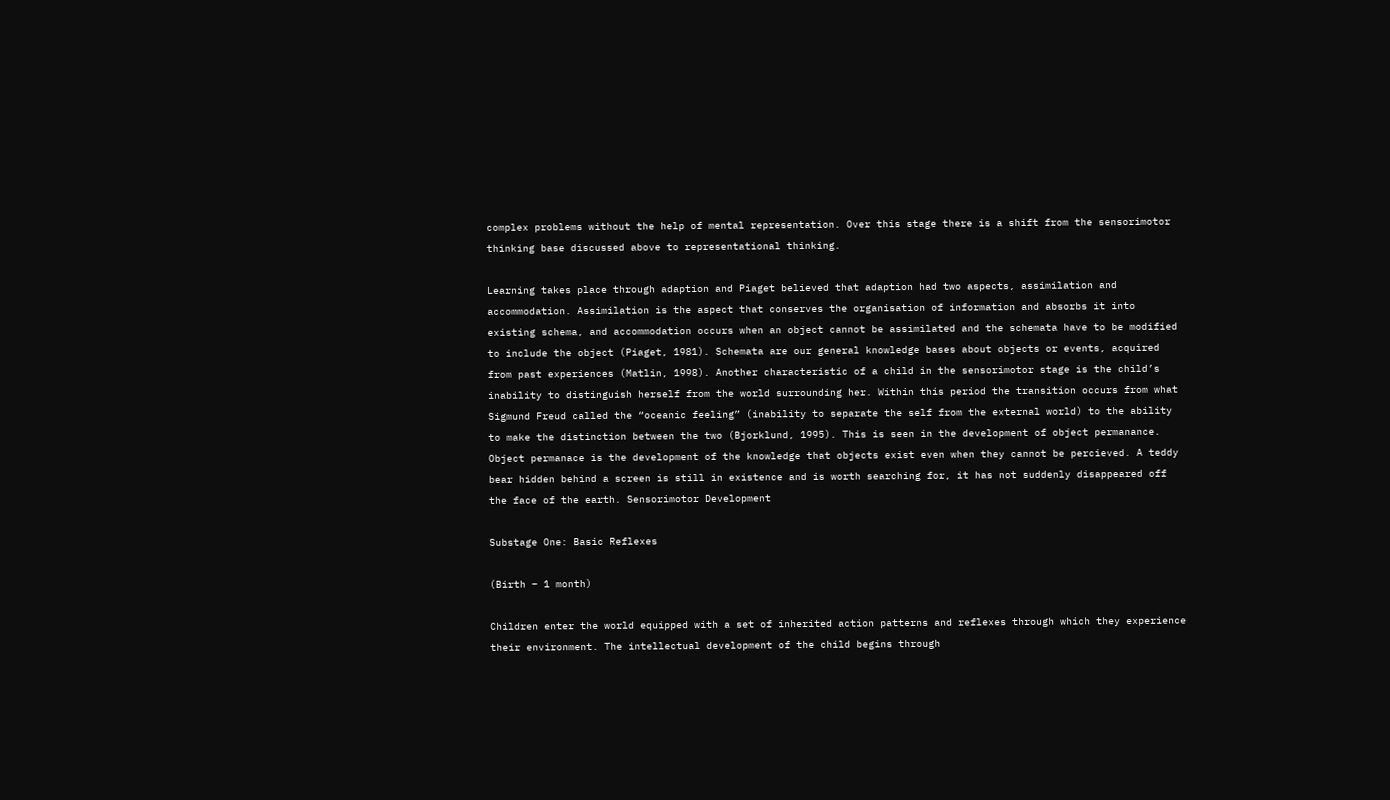complex problems without the help of mental representation. Over this stage there is a shift from the sensorimotor thinking base discussed above to representational thinking.

Learning takes place through adaption and Piaget believed that adaption had two aspects, assimilation and accommodation. Assimilation is the aspect that conserves the organisation of information and absorbs it into existing schema, and accommodation occurs when an object cannot be assimilated and the schemata have to be modified to include the object (Piaget, 1981). Schemata are our general knowledge bases about objects or events, acquired from past experiences (Matlin, 1998). Another characteristic of a child in the sensorimotor stage is the child’s inability to distinguish herself from the world surrounding her. Within this period the transition occurs from what Sigmund Freud called the “oceanic feeling” (inability to separate the self from the external world) to the ability to make the distinction between the two (Bjorklund, 1995). This is seen in the development of object permanance. Object permanace is the development of the knowledge that objects exist even when they cannot be percieved. A teddy bear hidden behind a screen is still in existence and is worth searching for, it has not suddenly disappeared off the face of the earth. Sensorimotor Development

Substage One: Basic Reflexes

(Birth – 1 month)

Children enter the world equipped with a set of inherited action patterns and reflexes through which they experience their environment. The intellectual development of the child begins through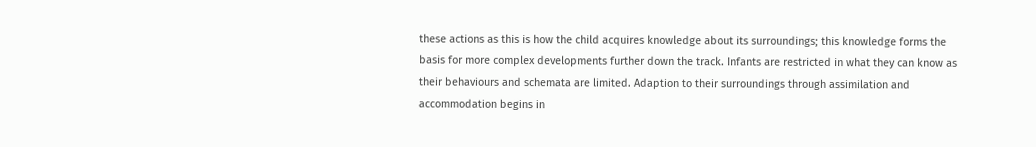these actions as this is how the child acquires knowledge about its surroundings; this knowledge forms the basis for more complex developments further down the track. Infants are restricted in what they can know as their behaviours and schemata are limited. Adaption to their surroundings through assimilation and accommodation begins in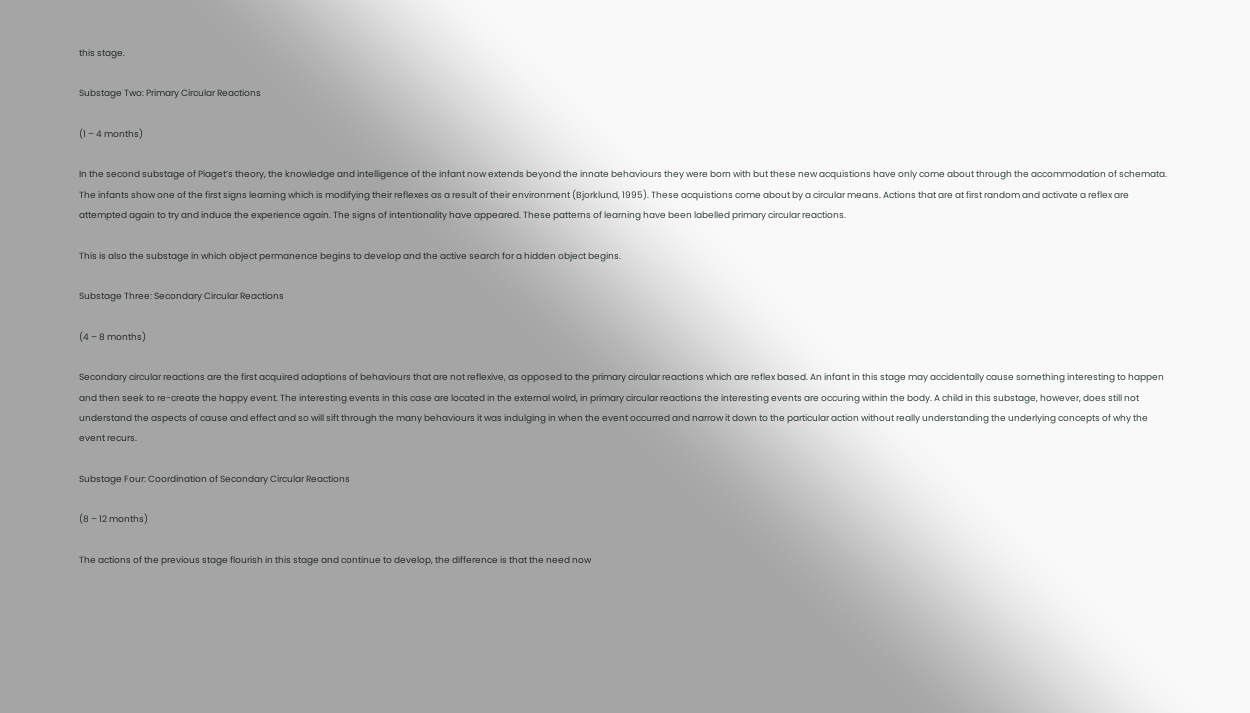this stage.

Substage Two: Primary Circular Reactions

(1 – 4 months)

In the second substage of Piaget’s theory, the knowledge and intelligence of the infant now extends beyond the innate behaviours they were born with but these new acquistions have only come about through the accommodation of schemata. The infants show one of the first signs learning which is modifying their reflexes as a result of their environment (Bjorklund, 1995). These acquistions come about by a circular means. Actions that are at first random and activate a reflex are attempted again to try and induce the experience again. The signs of intentionality have appeared. These patterns of learning have been labelled primary circular reactions.

This is also the substage in which object permanence begins to develop and the active search for a hidden object begins.

Substage Three: Secondary Circular Reactions

(4 – 8 months)

Secondary circular reactions are the first acquired adaptions of behaviours that are not reflexive, as opposed to the primary circular reactions which are reflex based. An infant in this stage may accidentally cause something interesting to happen and then seek to re-create the happy event. The interesting events in this case are located in the external wolrd, in primary circular reactions the interesting events are occuring within the body. A child in this substage, however, does still not understand the aspects of cause and effect and so will sift through the many behaviours it was indulging in when the event occurred and narrow it down to the particular action without really understanding the underlying concepts of why the event recurs.

Substage Four: Coordination of Secondary Circular Reactions

(8 – 12 months)

The actions of the previous stage flourish in this stage and continue to develop, the difference is that the need now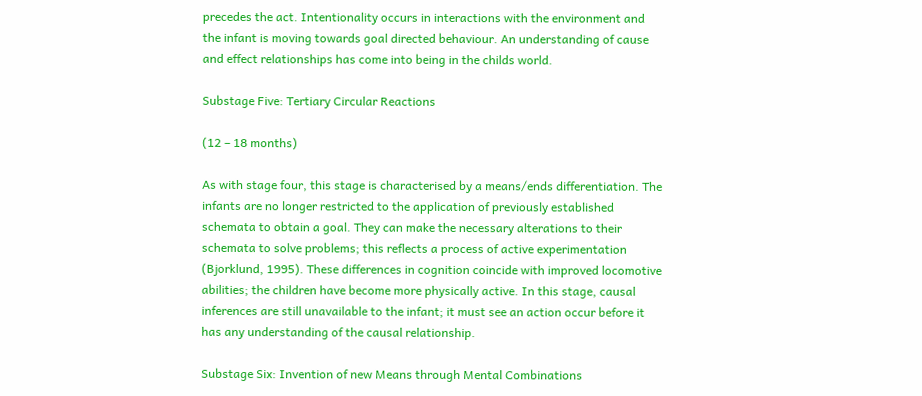precedes the act. Intentionality occurs in interactions with the environment and the infant is moving towards goal directed behaviour. An understanding of cause and effect relationships has come into being in the childs world.

Substage Five: Tertiary Circular Reactions

(12 – 18 months)

As with stage four, this stage is characterised by a means/ends differentiation. The infants are no longer restricted to the application of previously established schemata to obtain a goal. They can make the necessary alterations to their schemata to solve problems; this reflects a process of active experimentation (Bjorklund, 1995). These differences in cognition coincide with improved locomotive abilities; the children have become more physically active. In this stage, causal inferences are still unavailable to the infant; it must see an action occur before it has any understanding of the causal relationship.

Substage Six: Invention of new Means through Mental Combinations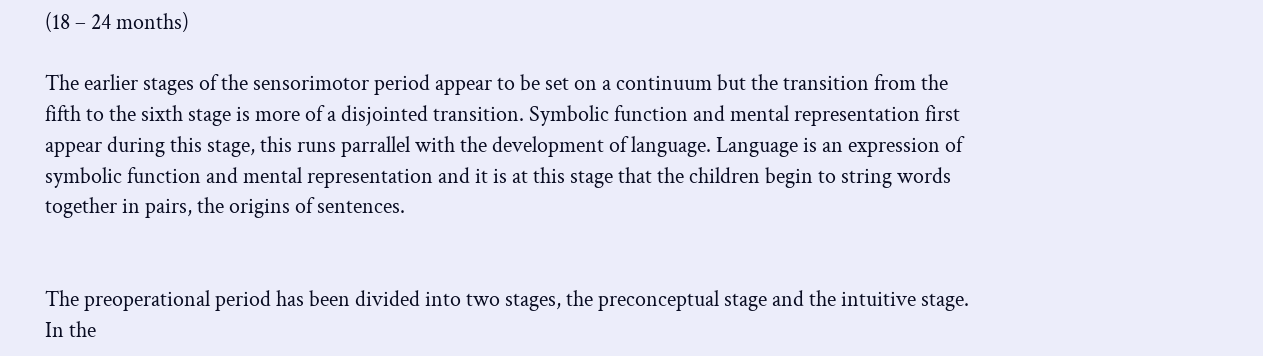(18 – 24 months)

The earlier stages of the sensorimotor period appear to be set on a continuum but the transition from the fifth to the sixth stage is more of a disjointed transition. Symbolic function and mental representation first appear during this stage, this runs parrallel with the development of language. Language is an expression of symbolic function and mental representation and it is at this stage that the children begin to string words together in pairs, the origins of sentences.


The preoperational period has been divided into two stages, the preconceptual stage and the intuitive stage. In the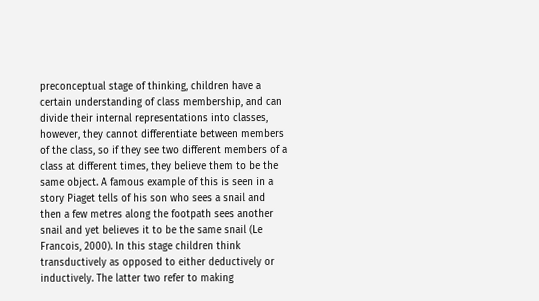preconceptual stage of thinking, children have a certain understanding of class membership, and can divide their internal representations into classes, however, they cannot differentiate between members of the class, so if they see two different members of a class at different times, they believe them to be the same object. A famous example of this is seen in a story Piaget tells of his son who sees a snail and then a few metres along the footpath sees another snail and yet believes it to be the same snail (Le Francois, 2000). In this stage children think transductively as opposed to either deductively or inductively. The latter two refer to making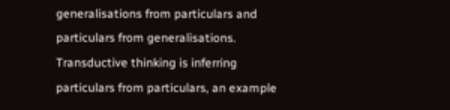generalisations from particulars and particulars from generalisations. Transductive thinking is inferring particulars from particulars, an example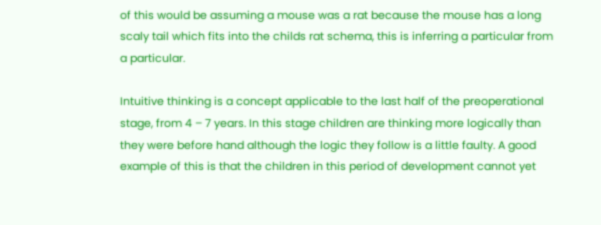of this would be assuming a mouse was a rat because the mouse has a long scaly tail which fits into the childs rat schema, this is inferring a particular from a particular.

Intuitive thinking is a concept applicable to the last half of the preoperational stage, from 4 – 7 years. In this stage children are thinking more logically than they were before hand although the logic they follow is a little faulty. A good example of this is that the children in this period of development cannot yet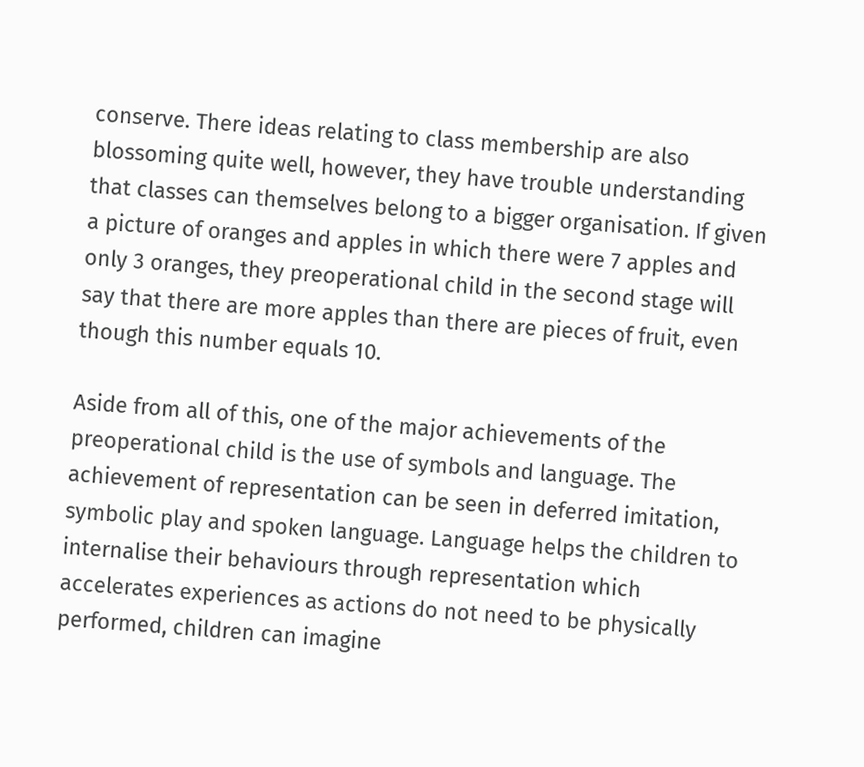conserve. There ideas relating to class membership are also blossoming quite well, however, they have trouble understanding that classes can themselves belong to a bigger organisation. If given a picture of oranges and apples in which there were 7 apples and only 3 oranges, they preoperational child in the second stage will say that there are more apples than there are pieces of fruit, even though this number equals 10.

Aside from all of this, one of the major achievements of the preoperational child is the use of symbols and language. The achievement of representation can be seen in deferred imitation, symbolic play and spoken language. Language helps the children to internalise their behaviours through representation which accelerates experiences as actions do not need to be physically performed, children can imagine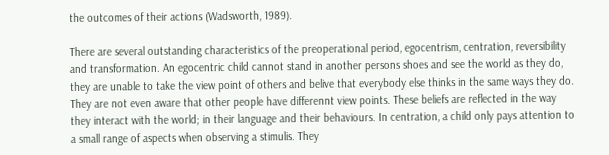the outcomes of their actions (Wadsworth, 1989).

There are several outstanding characteristics of the preoperational period, egocentrism, centration, reversibility and transformation. An egocentric child cannot stand in another persons shoes and see the world as they do, they are unable to take the view point of others and belive that everybody else thinks in the same ways they do. They are not even aware that other people have differennt view points. These beliefs are reflected in the way they interact with the world; in their language and their behaviours. In centration, a child only pays attention to a small range of aspects when observing a stimulis. They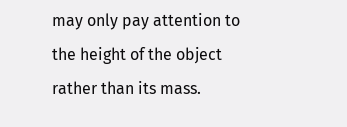may only pay attention to the height of the object rather than its mass.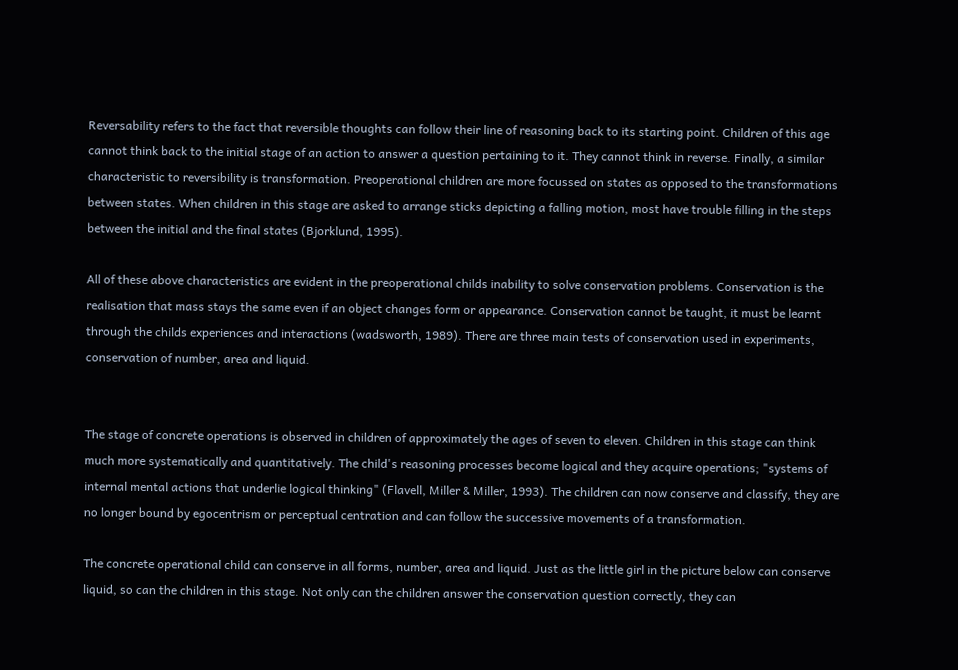Reversability refers to the fact that reversible thoughts can follow their line of reasoning back to its starting point. Children of this age cannot think back to the initial stage of an action to answer a question pertaining to it. They cannot think in reverse. Finally, a similar characteristic to reversibility is transformation. Preoperational children are more focussed on states as opposed to the transformations between states. When children in this stage are asked to arrange sticks depicting a falling motion, most have trouble filling in the steps between the initial and the final states (Bjorklund, 1995).

All of these above characteristics are evident in the preoperational childs inability to solve conservation problems. Conservation is the realisation that mass stays the same even if an object changes form or appearance. Conservation cannot be taught, it must be learnt through the childs experiences and interactions (wadsworth, 1989). There are three main tests of conservation used in experiments, conservation of number, area and liquid.


The stage of concrete operations is observed in children of approximately the ages of seven to eleven. Children in this stage can think much more systematically and quantitatively. The child's reasoning processes become logical and they acquire operations; "systems of internal mental actions that underlie logical thinking" (Flavell, Miller & Miller, 1993). The children can now conserve and classify, they are no longer bound by egocentrism or perceptual centration and can follow the successive movements of a transformation.

The concrete operational child can conserve in all forms, number, area and liquid. Just as the little girl in the picture below can conserve liquid, so can the children in this stage. Not only can the children answer the conservation question correctly, they can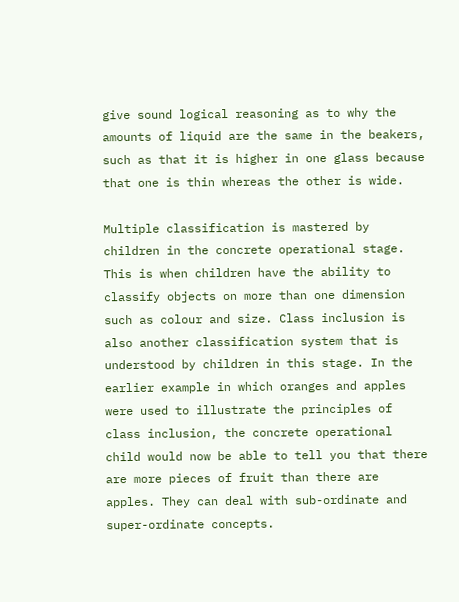give sound logical reasoning as to why the amounts of liquid are the same in the beakers, such as that it is higher in one glass because that one is thin whereas the other is wide.

Multiple classification is mastered by children in the concrete operational stage. This is when children have the ability to classify objects on more than one dimension such as colour and size. Class inclusion is also another classification system that is understood by children in this stage. In the earlier example in which oranges and apples were used to illustrate the principles of class inclusion, the concrete operational child would now be able to tell you that there are more pieces of fruit than there are apples. They can deal with sub-ordinate and super-ordinate concepts.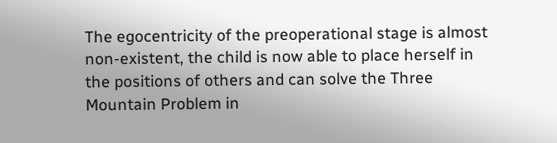The egocentricity of the preoperational stage is almost non-existent, the child is now able to place herself in the positions of others and can solve the Three Mountain Problem in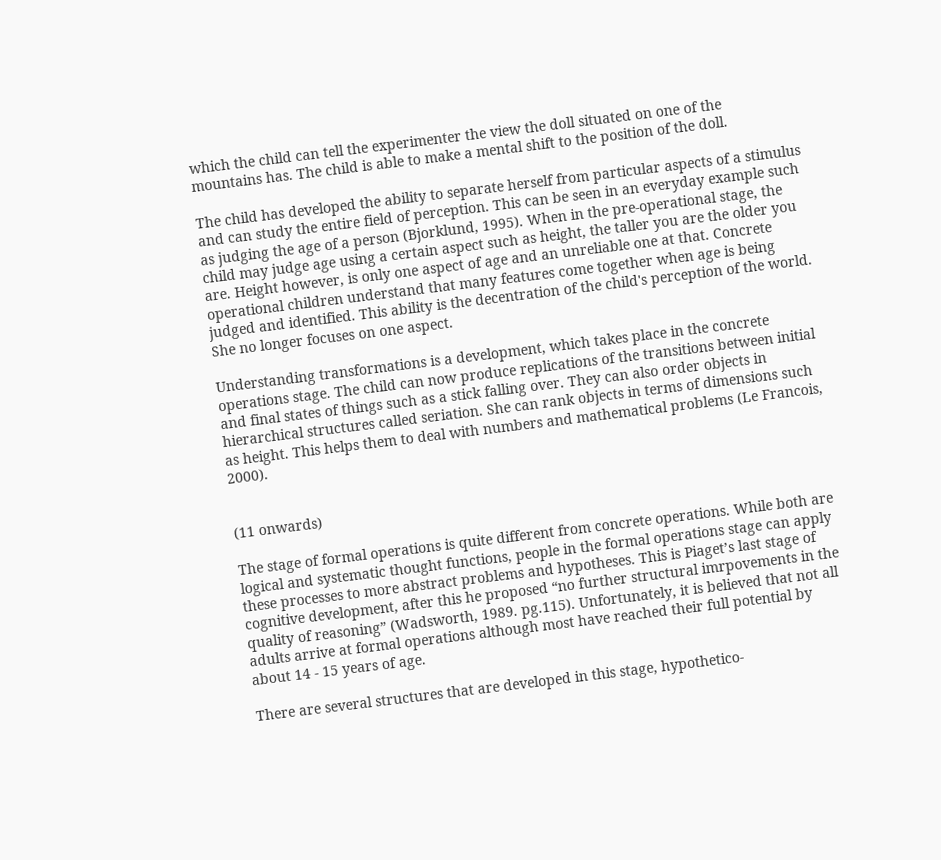which the child can tell the experimenter the view the doll situated on one of the mountains has. The child is able to make a mental shift to the position of the doll.

The child has developed the ability to separate herself from particular aspects of a stimulus and can study the entire field of perception. This can be seen in an everyday example such as judging the age of a person (Bjorklund, 1995). When in the pre-operational stage, the child may judge age using a certain aspect such as height, the taller you are the older you are. Height however, is only one aspect of age and an unreliable one at that. Concrete operational children understand that many features come together when age is being judged and identified. This ability is the decentration of the child's perception of the world. She no longer focuses on one aspect.

Understanding transformations is a development, which takes place in the concrete operations stage. The child can now produce replications of the transitions between initial and final states of things such as a stick falling over. They can also order objects in hierarchical structures called seriation. She can rank objects in terms of dimensions such as height. This helps them to deal with numbers and mathematical problems (Le Francois, 2000).


(11 onwards)

The stage of formal operations is quite different from concrete operations. While both are logical and systematic thought functions, people in the formal operations stage can apply these processes to more abstract problems and hypotheses. This is Piaget’s last stage of cognitive development, after this he proposed “no further structural imrpovements in the quality of reasoning” (Wadsworth, 1989. pg.115). Unfortunately, it is believed that not all adults arrive at formal operations although most have reached their full potential by about 14 - 15 years of age.

There are several structures that are developed in this stage, hypothetico-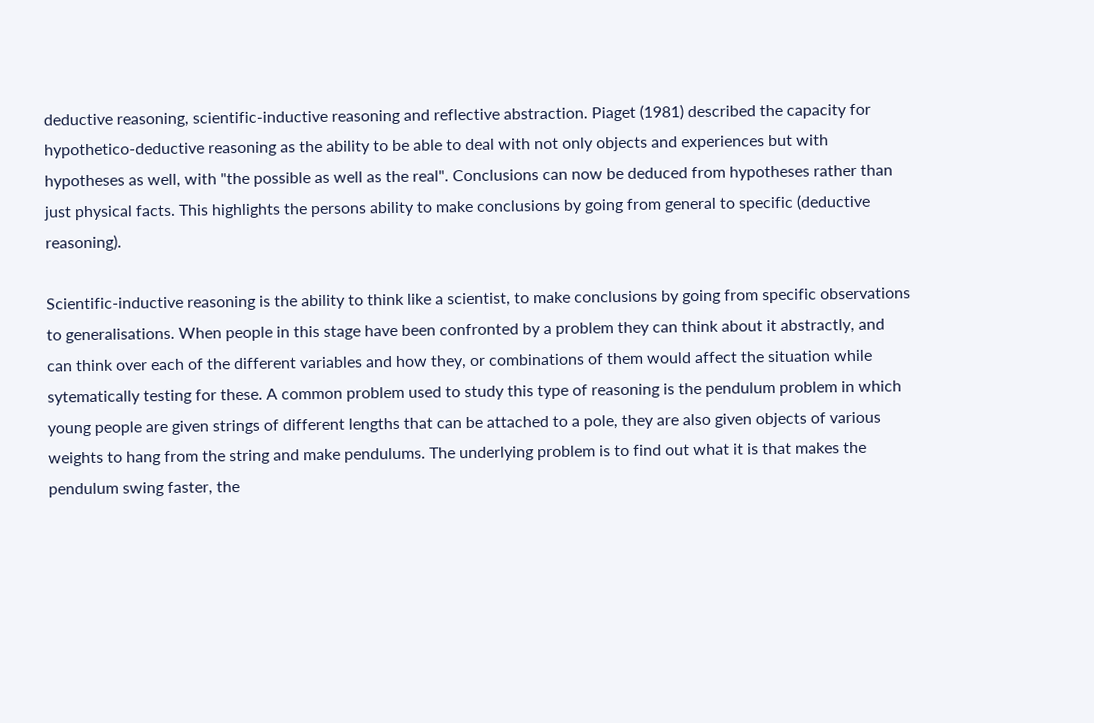deductive reasoning, scientific-inductive reasoning and reflective abstraction. Piaget (1981) described the capacity for hypothetico-deductive reasoning as the ability to be able to deal with not only objects and experiences but with hypotheses as well, with "the possible as well as the real". Conclusions can now be deduced from hypotheses rather than just physical facts. This highlights the persons ability to make conclusions by going from general to specific (deductive reasoning).

Scientific-inductive reasoning is the ability to think like a scientist, to make conclusions by going from specific observations to generalisations. When people in this stage have been confronted by a problem they can think about it abstractly, and can think over each of the different variables and how they, or combinations of them would affect the situation while sytematically testing for these. A common problem used to study this type of reasoning is the pendulum problem in which young people are given strings of different lengths that can be attached to a pole, they are also given objects of various weights to hang from the string and make pendulums. The underlying problem is to find out what it is that makes the pendulum swing faster, the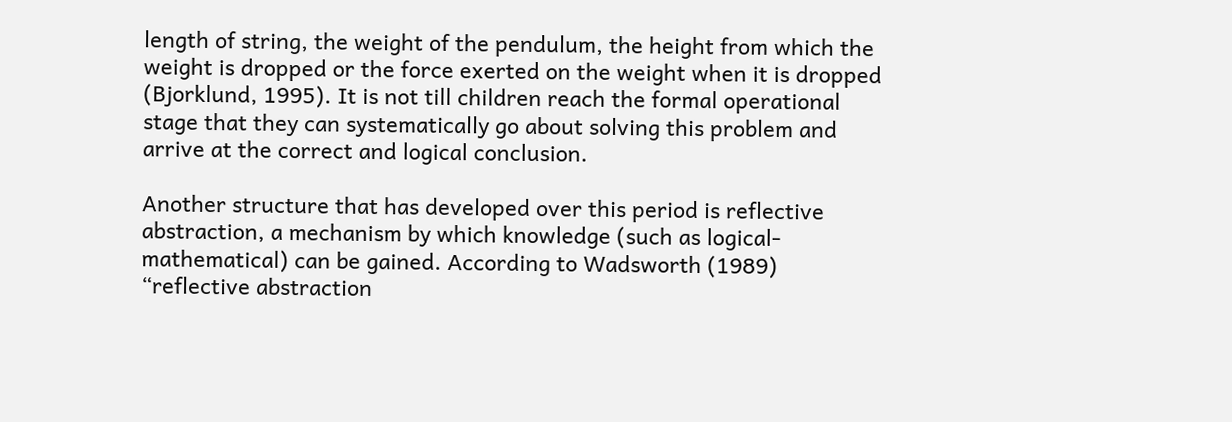length of string, the weight of the pendulum, the height from which the weight is dropped or the force exerted on the weight when it is dropped (Bjorklund, 1995). It is not till children reach the formal operational stage that they can systematically go about solving this problem and arrive at the correct and logical conclusion.

Another structure that has developed over this period is reflective abstraction, a mechanism by which knowledge (such as logical-mathematical) can be gained. According to Wadsworth (1989) “reflective abstraction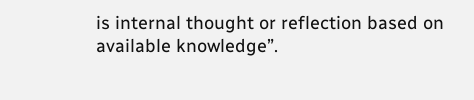is internal thought or reflection based on available knowledge”.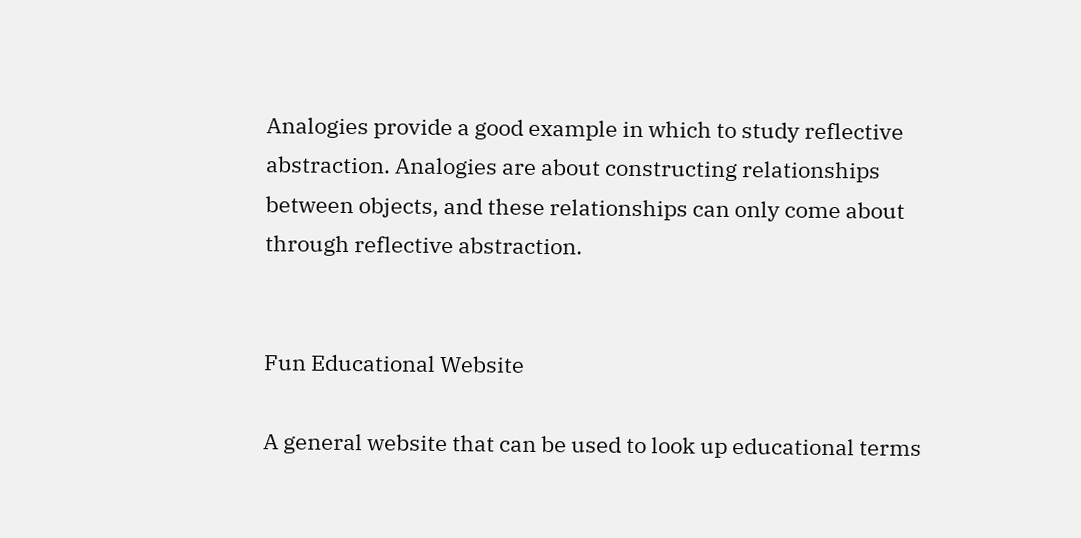Analogies provide a good example in which to study reflective abstraction. Analogies are about constructing relationships between objects, and these relationships can only come about through reflective abstraction.


Fun Educational Website

A general website that can be used to look up educational terms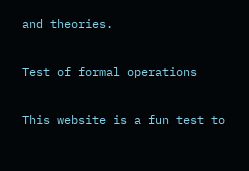and theories.

Test of formal operations

This website is a fun test to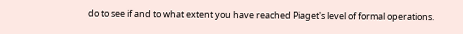do to see if and to what extent you have reached Piaget's level of formal operations.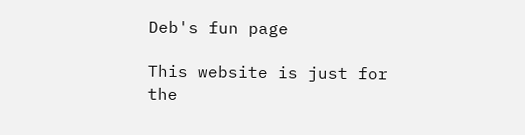Deb's fun page

This website is just for the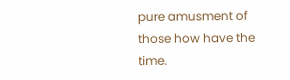pure amusment of those how have the time.